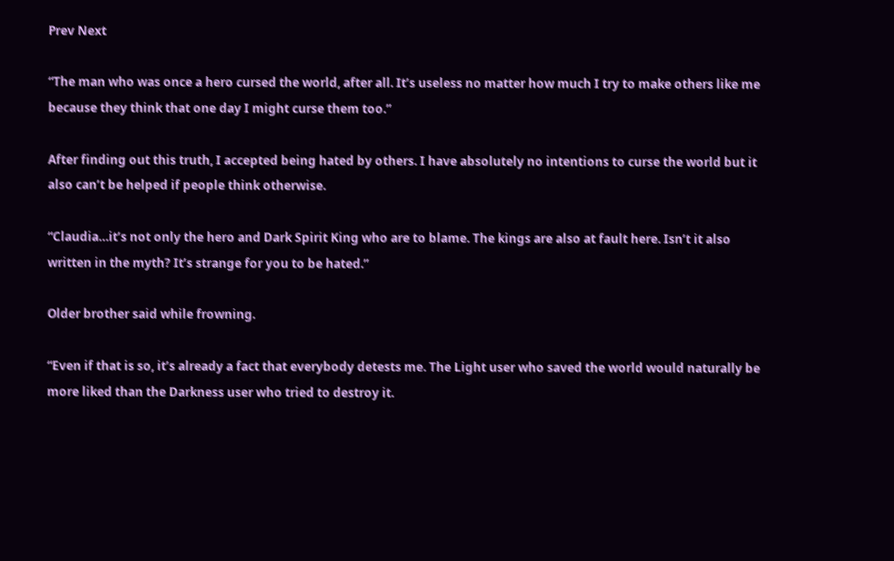Prev Next

“The man who was once a hero cursed the world, after all. It’s useless no matter how much I try to make others like me because they think that one day I might curse them too.”

After finding out this truth, I accepted being hated by others. I have absolutely no intentions to curse the world but it also can’t be helped if people think otherwise.

“Claudia…it’s not only the hero and Dark Spirit King who are to blame. The kings are also at fault here. Isn’t it also written in the myth? It’s strange for you to be hated.”

Older brother said while frowning.

“Even if that is so, it’s already a fact that everybody detests me. The Light user who saved the world would naturally be more liked than the Darkness user who tried to destroy it.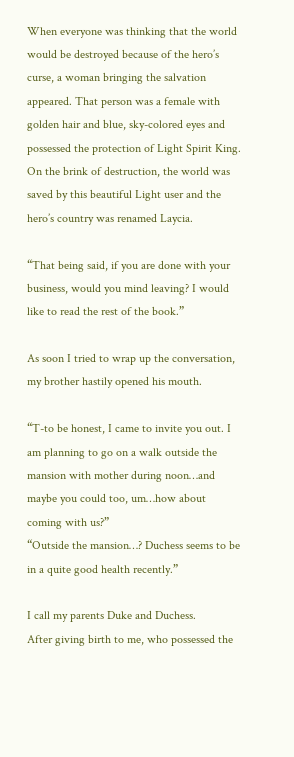When everyone was thinking that the world would be destroyed because of the hero’s curse, a woman bringing the salvation appeared. That person was a female with golden hair and blue, sky-colored eyes and possessed the protection of Light Spirit King.
On the brink of destruction, the world was saved by this beautiful Light user and the hero’s country was renamed Laycia.

“That being said, if you are done with your business, would you mind leaving? I would like to read the rest of the book.”

As soon I tried to wrap up the conversation, my brother hastily opened his mouth.

“T-to be honest, I came to invite you out. I am planning to go on a walk outside the mansion with mother during noon…and maybe you could too, um…how about coming with us?”
“Outside the mansion…? Duchess seems to be in a quite good health recently.”

I call my parents Duke and Duchess.
After giving birth to me, who possessed the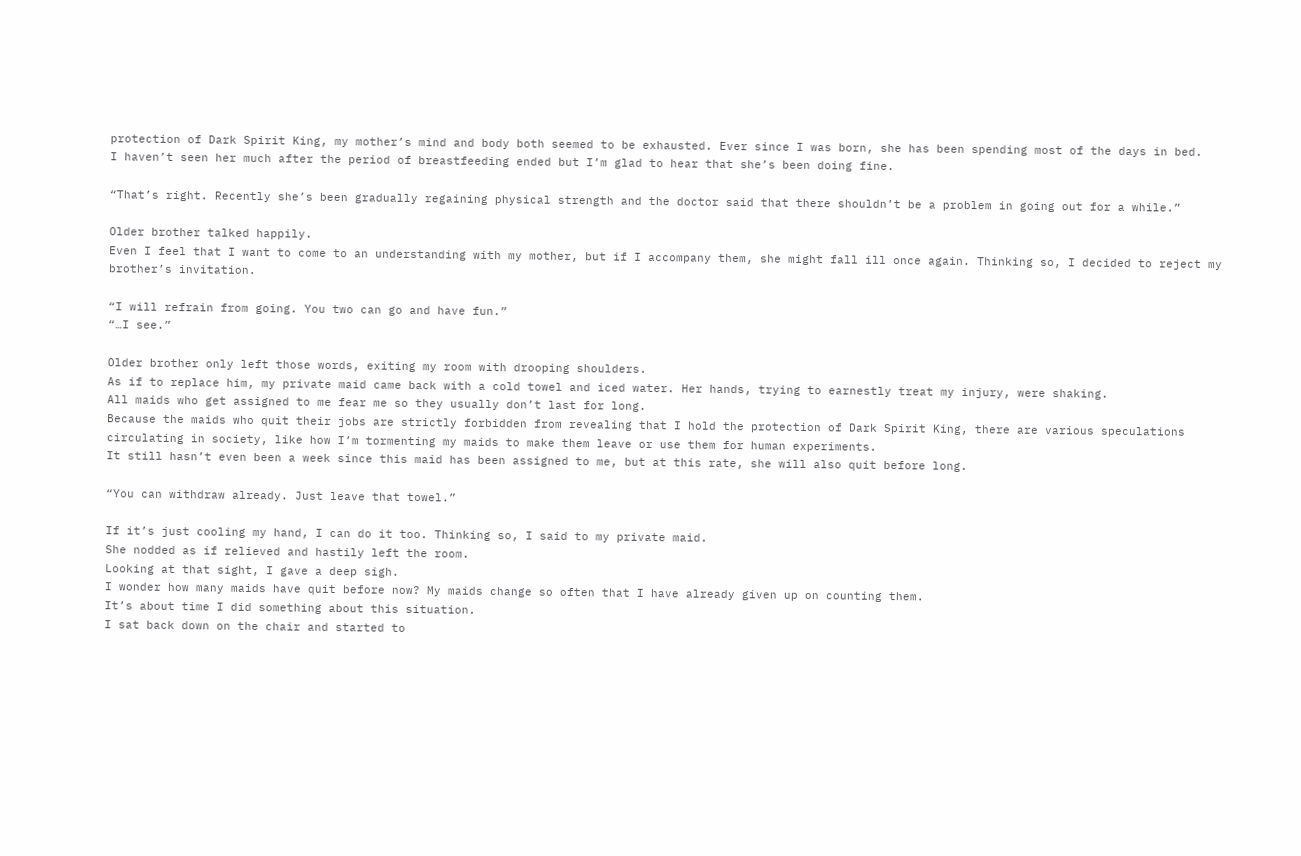protection of Dark Spirit King, my mother’s mind and body both seemed to be exhausted. Ever since I was born, she has been spending most of the days in bed.
I haven’t seen her much after the period of breastfeeding ended but I’m glad to hear that she’s been doing fine.

“That’s right. Recently she’s been gradually regaining physical strength and the doctor said that there shouldn’t be a problem in going out for a while.”

Older brother talked happily.
Even I feel that I want to come to an understanding with my mother, but if I accompany them, she might fall ill once again. Thinking so, I decided to reject my brother’s invitation.

“I will refrain from going. You two can go and have fun.”
“…I see.”

Older brother only left those words, exiting my room with drooping shoulders.
As if to replace him, my private maid came back with a cold towel and iced water. Her hands, trying to earnestly treat my injury, were shaking.
All maids who get assigned to me fear me so they usually don’t last for long.
Because the maids who quit their jobs are strictly forbidden from revealing that I hold the protection of Dark Spirit King, there are various speculations circulating in society, like how I’m tormenting my maids to make them leave or use them for human experiments.
It still hasn’t even been a week since this maid has been assigned to me, but at this rate, she will also quit before long.

“You can withdraw already. Just leave that towel.”

If it’s just cooling my hand, I can do it too. Thinking so, I said to my private maid.
She nodded as if relieved and hastily left the room.
Looking at that sight, I gave a deep sigh.
I wonder how many maids have quit before now? My maids change so often that I have already given up on counting them.
It’s about time I did something about this situation.
I sat back down on the chair and started to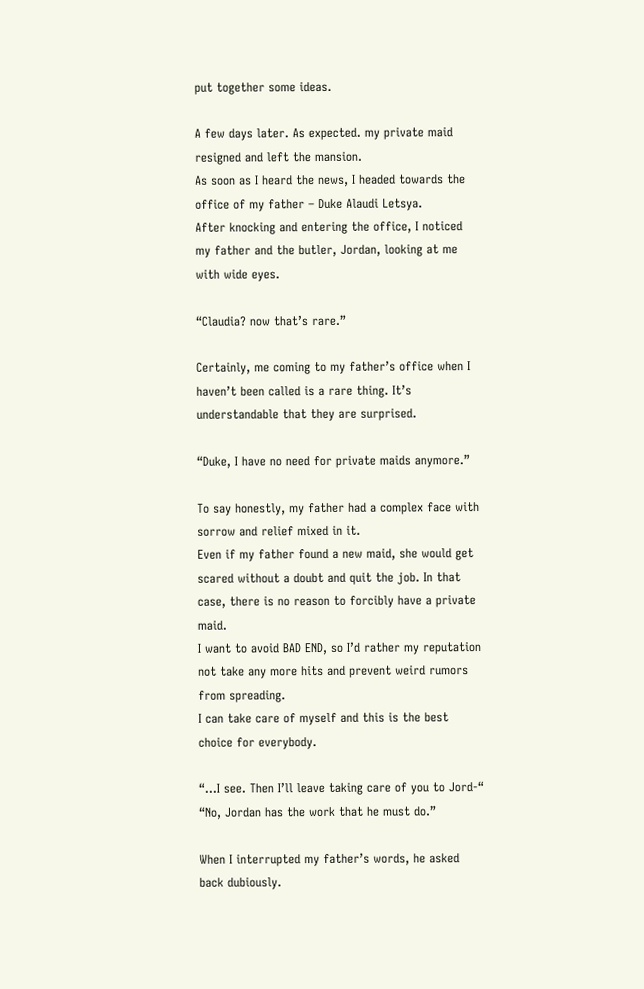put together some ideas.

A few days later. As expected. my private maid resigned and left the mansion.
As soon as I heard the news, I headed towards the office of my father – Duke Alaudi Letsya.
After knocking and entering the office, I noticed my father and the butler, Jordan, looking at me with wide eyes.

“Claudia? now that’s rare.”

Certainly, me coming to my father’s office when I haven’t been called is a rare thing. It’s understandable that they are surprised.

“Duke, I have no need for private maids anymore.”

To say honestly, my father had a complex face with sorrow and relief mixed in it.
Even if my father found a new maid, she would get scared without a doubt and quit the job. In that case, there is no reason to forcibly have a private maid.
I want to avoid BAD END, so I’d rather my reputation not take any more hits and prevent weird rumors from spreading.
I can take care of myself and this is the best choice for everybody.

“…I see. Then I’ll leave taking care of you to Jord-“
“No, Jordan has the work that he must do.”

When I interrupted my father’s words, he asked back dubiously.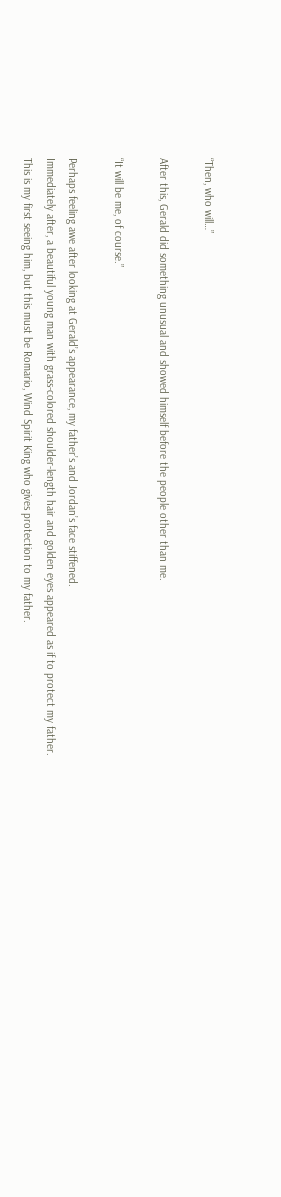“Then, who will…”

After this, Gerald did something unusual and showed himself before the people other than me.

“It will be me, of course.”

Perhaps feeling awe after looking at Gerald’s appearance, my father’s and Jordan’s face stiffened.
Immediately after, a beautiful young man with grass-colored shoulder-length hair and golden eyes appeared as if to protect my father.
This is my first seeing him, but this must be Romario, Wind Spirit King who gives protection to my father.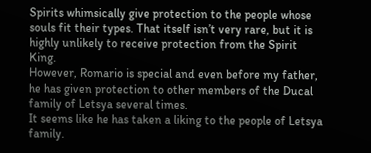Spirits whimsically give protection to the people whose souls fit their types. That itself isn’t very rare, but it is highly unlikely to receive protection from the Spirit King.
However, Romario is special and even before my father, he has given protection to other members of the Ducal family of Letsya several times.
It seems like he has taken a liking to the people of Letsya family.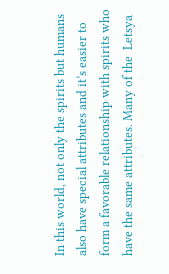In this world, not only the spirits but humans also have special attributes and it’s easier to form a favorable relationship with spirits who have the same attributes. Many of the  Letsya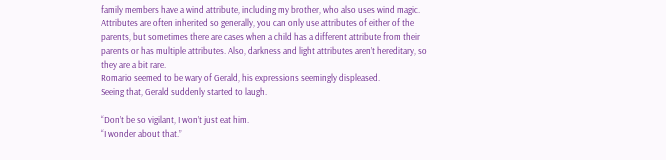family members have a wind attribute, including my brother, who also uses wind magic.
Attributes are often inherited so generally, you can only use attributes of either of the parents, but sometimes there are cases when a child has a different attribute from their parents or has multiple attributes. Also, darkness and light attributes aren’t hereditary, so they are a bit rare.
Romario seemed to be wary of Gerald, his expressions seemingly displeased.
Seeing that, Gerald suddenly started to laugh.

“Don’t be so vigilant, I won’t just eat him.
“I wonder about that.”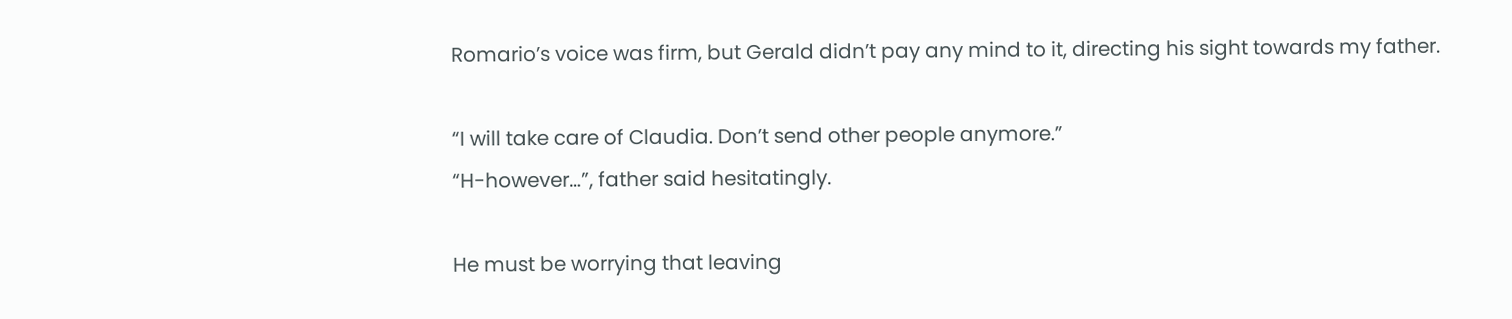Romario’s voice was firm, but Gerald didn’t pay any mind to it, directing his sight towards my father.

“I will take care of Claudia. Don’t send other people anymore.”
“H-however…”, father said hesitatingly.

He must be worrying that leaving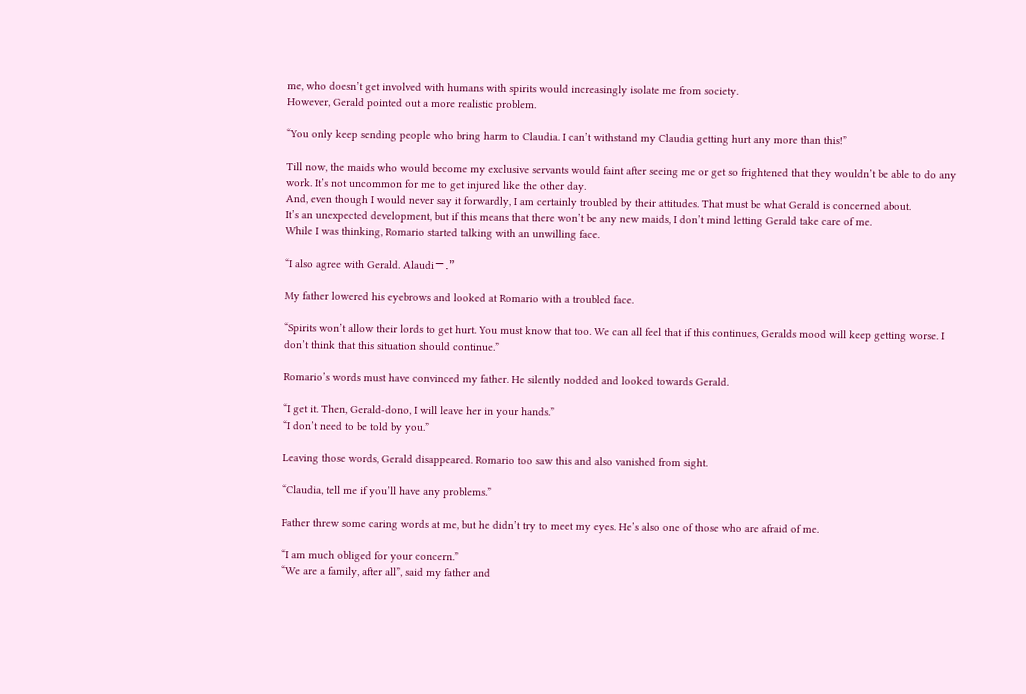me, who doesn’t get involved with humans with spirits would increasingly isolate me from society.
However, Gerald pointed out a more realistic problem.

“You only keep sending people who bring harm to Claudia. I can’t withstand my Claudia getting hurt any more than this!”

Till now, the maids who would become my exclusive servants would faint after seeing me or get so frightened that they wouldn’t be able to do any work. It’s not uncommon for me to get injured like the other day.
And, even though I would never say it forwardly, I am certainly troubled by their attitudes. That must be what Gerald is concerned about.
It’s an unexpected development, but if this means that there won’t be any new maids, I don’t mind letting Gerald take care of me.
While I was thinking, Romario started talking with an unwilling face.

“I also agree with Gerald. Alaudiー.”

My father lowered his eyebrows and looked at Romario with a troubled face.

“Spirits won’t allow their lords to get hurt. You must know that too. We can all feel that if this continues, Geralds mood will keep getting worse. I don’t think that this situation should continue.”

Romario’s words must have convinced my father. He silently nodded and looked towards Gerald.

“I get it. Then, Gerald-dono, I will leave her in your hands.”
“I don’t need to be told by you.”

Leaving those words, Gerald disappeared. Romario too saw this and also vanished from sight.

“Claudia, tell me if you’ll have any problems.”

Father threw some caring words at me, but he didn’t try to meet my eyes. He’s also one of those who are afraid of me.

“I am much obliged for your concern.”
“We are a family, after all”, said my father and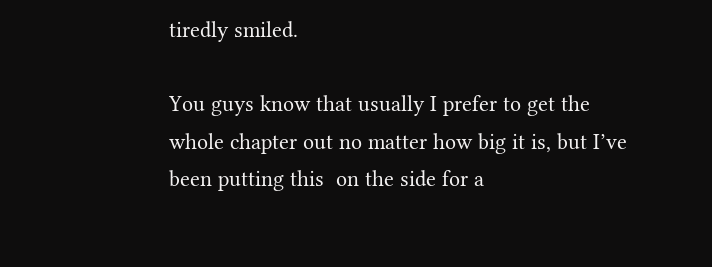tiredly smiled.

You guys know that usually I prefer to get the whole chapter out no matter how big it is, but I’ve been putting this  on the side for a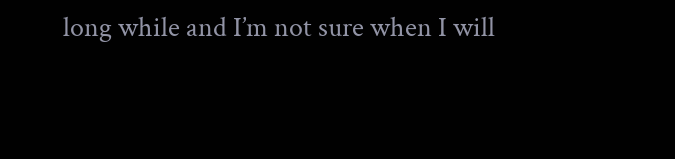long while and I’m not sure when I will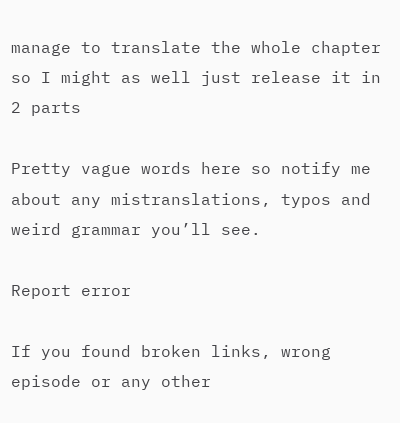manage to translate the whole chapter so I might as well just release it in 2 parts

Pretty vague words here so notify me about any mistranslations, typos and weird grammar you’ll see.

Report error

If you found broken links, wrong episode or any other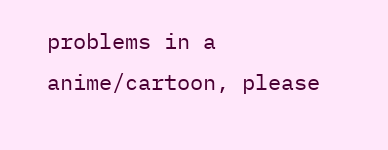problems in a anime/cartoon, please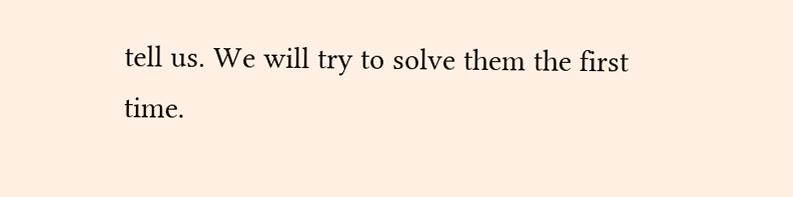tell us. We will try to solve them the first time.